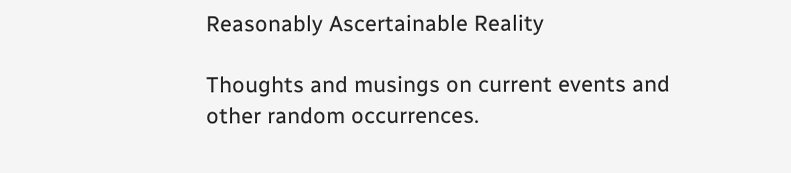Reasonably Ascertainable Reality

Thoughts and musings on current events and other random occurrences.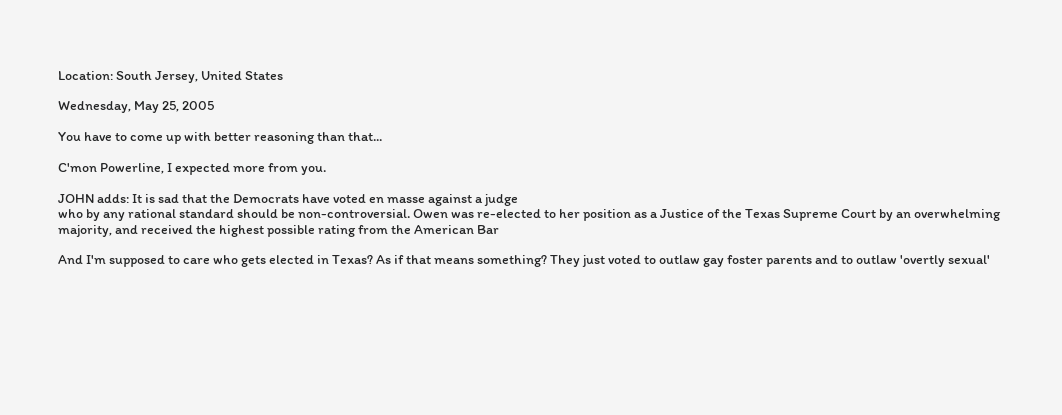Location: South Jersey, United States

Wednesday, May 25, 2005

You have to come up with better reasoning than that...

C'mon Powerline, I expected more from you.

JOHN adds: It is sad that the Democrats have voted en masse against a judge
who by any rational standard should be non-controversial. Owen was re-elected to her position as a Justice of the Texas Supreme Court by an overwhelming
majority, and received the highest possible rating from the American Bar

And I'm supposed to care who gets elected in Texas? As if that means something? They just voted to outlaw gay foster parents and to outlaw 'overtly sexual'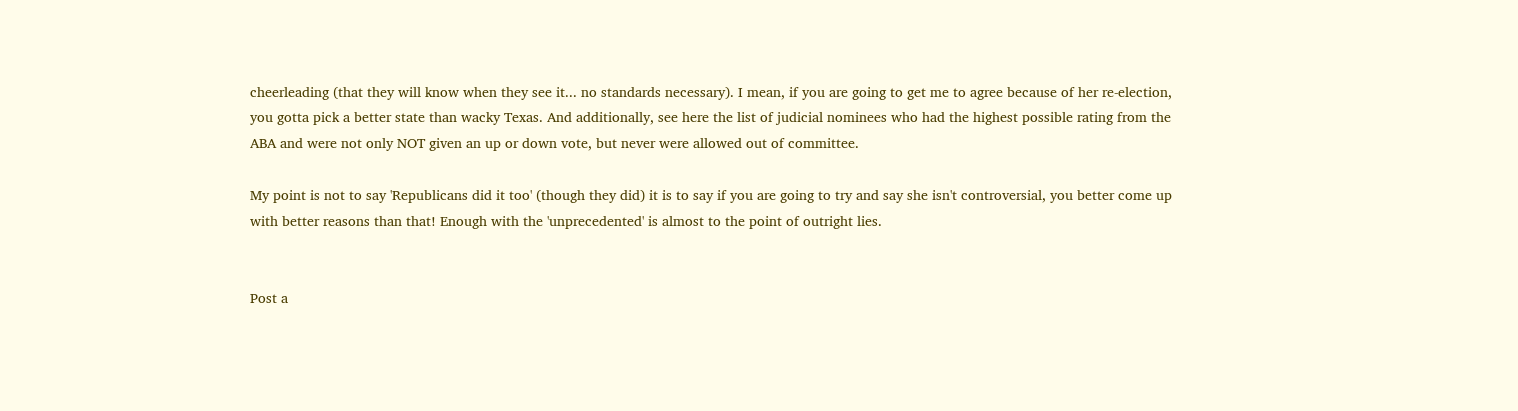cheerleading (that they will know when they see it... no standards necessary). I mean, if you are going to get me to agree because of her re-election, you gotta pick a better state than wacky Texas. And additionally, see here the list of judicial nominees who had the highest possible rating from the ABA and were not only NOT given an up or down vote, but never were allowed out of committee.

My point is not to say 'Republicans did it too' (though they did) it is to say if you are going to try and say she isn't controversial, you better come up with better reasons than that! Enough with the 'unprecedented' is almost to the point of outright lies.


Post a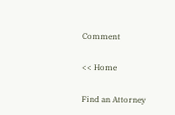Comment

<< Home

Find an Attorney